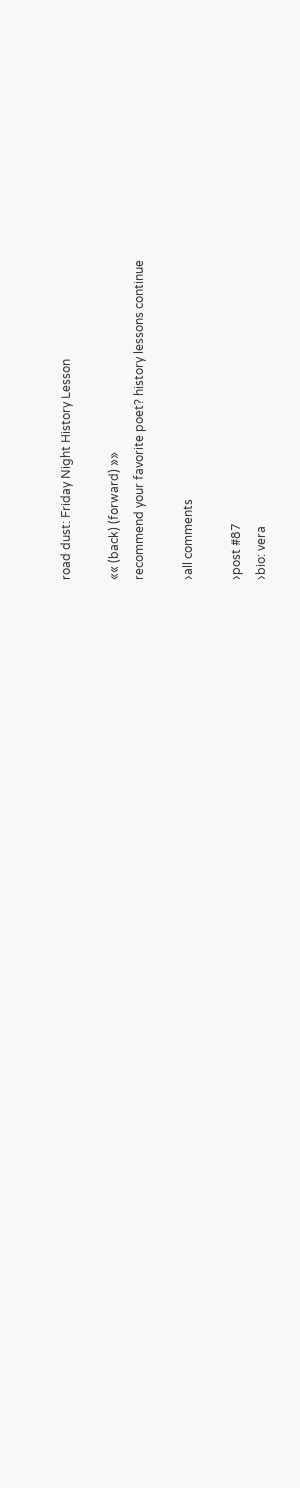road dust: Friday Night History Lesson

«« (back) (forward) »»
recommend your favorite poet? history lessons continue

›all comments

›post #87
›bio: vera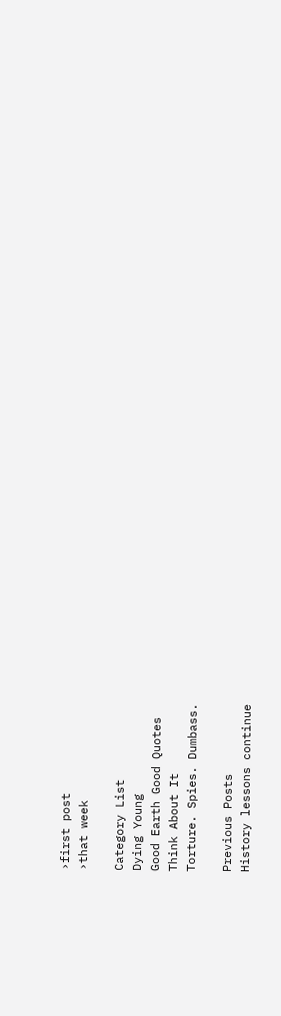›first post
›that week

Category List
Dying Young
Good Earth Good Quotes
Think About It
Torture. Spies. Dumbass.

Previous Posts
History lessons continue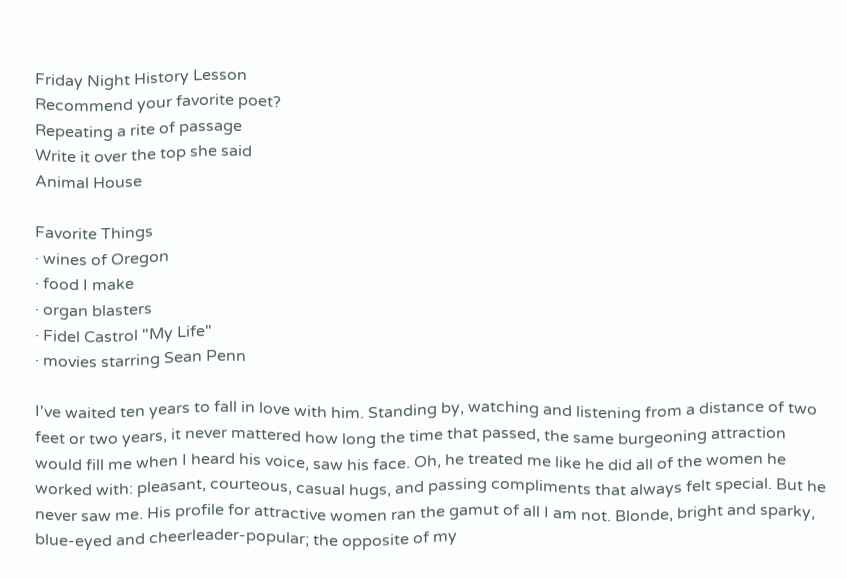Friday Night History Lesson
Recommend your favorite poet?
Repeating a rite of passage
Write it over the top she said
Animal House

Favorite Things
· wines of Oregon
· food I make
· organ blasters
· Fidel Castrol "My Life"
· movies starring Sean Penn

I've waited ten years to fall in love with him. Standing by, watching and listening from a distance of two feet or two years, it never mattered how long the time that passed, the same burgeoning attraction would fill me when I heard his voice, saw his face. Oh, he treated me like he did all of the women he worked with: pleasant, courteous, casual hugs, and passing compliments that always felt special. But he never saw me. His profile for attractive women ran the gamut of all I am not. Blonde, bright and sparky, blue-eyed and cheerleader-popular; the opposite of my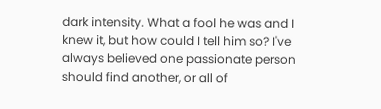dark intensity. What a fool he was and I knew it, but how could I tell him so? I've always believed one passionate person should find another, or all of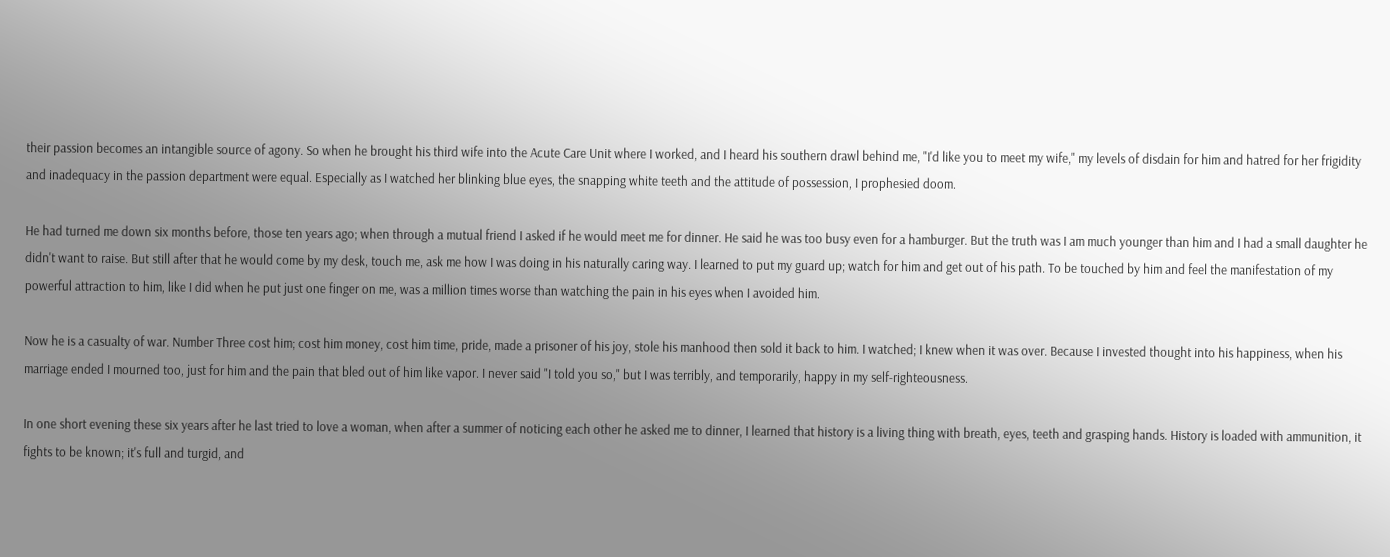their passion becomes an intangible source of agony. So when he brought his third wife into the Acute Care Unit where I worked, and I heard his southern drawl behind me, "I'd like you to meet my wife," my levels of disdain for him and hatred for her frigidity and inadequacy in the passion department were equal. Especially as I watched her blinking blue eyes, the snapping white teeth and the attitude of possession, I prophesied doom.

He had turned me down six months before, those ten years ago; when through a mutual friend I asked if he would meet me for dinner. He said he was too busy even for a hamburger. But the truth was I am much younger than him and I had a small daughter he didn't want to raise. But still after that he would come by my desk, touch me, ask me how I was doing in his naturally caring way. I learned to put my guard up; watch for him and get out of his path. To be touched by him and feel the manifestation of my powerful attraction to him, like I did when he put just one finger on me, was a million times worse than watching the pain in his eyes when I avoided him.

Now he is a casualty of war. Number Three cost him; cost him money, cost him time, pride, made a prisoner of his joy, stole his manhood then sold it back to him. I watched; I knew when it was over. Because I invested thought into his happiness, when his marriage ended I mourned too, just for him and the pain that bled out of him like vapor. I never said "I told you so," but I was terribly, and temporarily, happy in my self-righteousness.

In one short evening these six years after he last tried to love a woman, when after a summer of noticing each other he asked me to dinner, I learned that history is a living thing with breath, eyes, teeth and grasping hands. History is loaded with ammunition, it fights to be known; it's full and turgid, and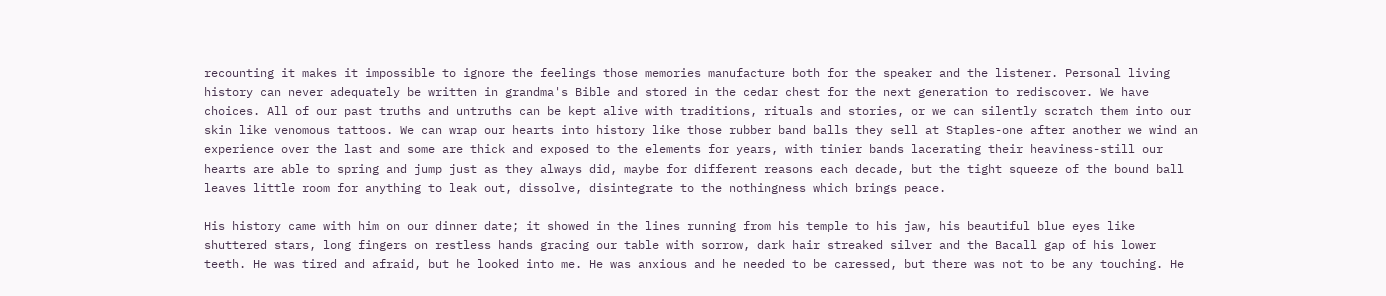recounting it makes it impossible to ignore the feelings those memories manufacture both for the speaker and the listener. Personal living history can never adequately be written in grandma's Bible and stored in the cedar chest for the next generation to rediscover. We have choices. All of our past truths and untruths can be kept alive with traditions, rituals and stories, or we can silently scratch them into our skin like venomous tattoos. We can wrap our hearts into history like those rubber band balls they sell at Staples-one after another we wind an experience over the last and some are thick and exposed to the elements for years, with tinier bands lacerating their heaviness-still our hearts are able to spring and jump just as they always did, maybe for different reasons each decade, but the tight squeeze of the bound ball leaves little room for anything to leak out, dissolve, disintegrate to the nothingness which brings peace.

His history came with him on our dinner date; it showed in the lines running from his temple to his jaw, his beautiful blue eyes like shuttered stars, long fingers on restless hands gracing our table with sorrow, dark hair streaked silver and the Bacall gap of his lower teeth. He was tired and afraid, but he looked into me. He was anxious and he needed to be caressed, but there was not to be any touching. He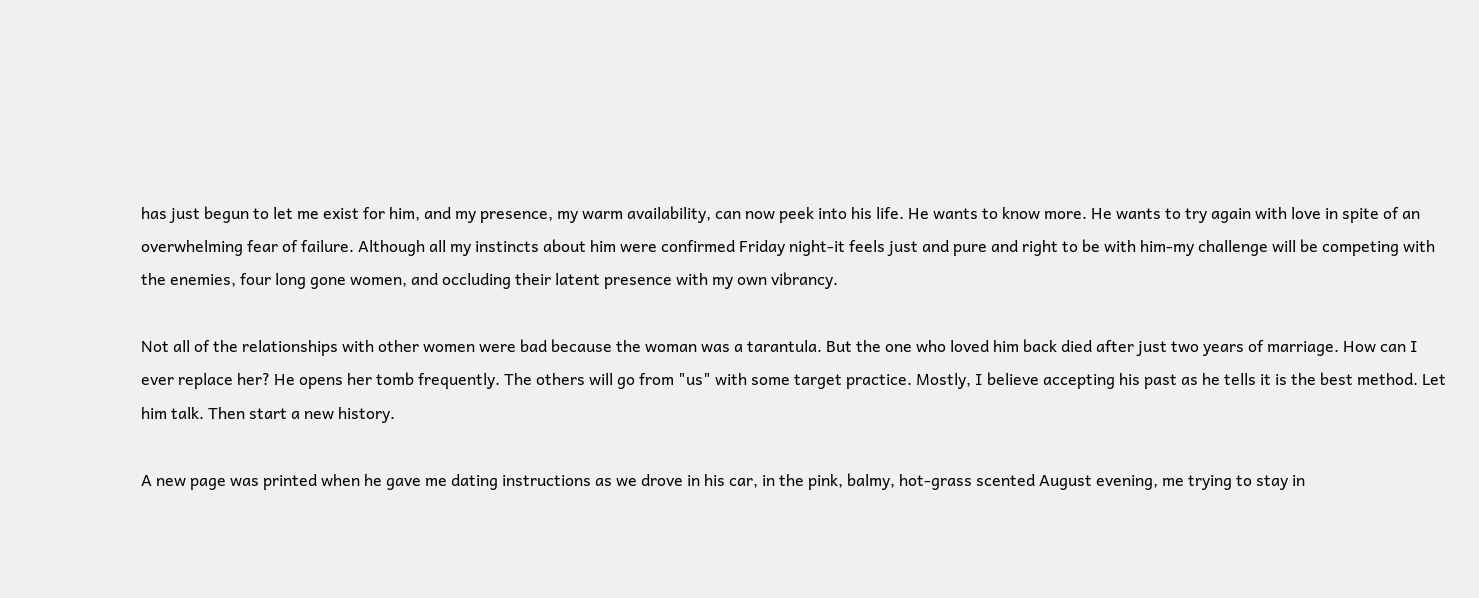has just begun to let me exist for him, and my presence, my warm availability, can now peek into his life. He wants to know more. He wants to try again with love in spite of an overwhelming fear of failure. Although all my instincts about him were confirmed Friday night-it feels just and pure and right to be with him-my challenge will be competing with the enemies, four long gone women, and occluding their latent presence with my own vibrancy.

Not all of the relationships with other women were bad because the woman was a tarantula. But the one who loved him back died after just two years of marriage. How can I ever replace her? He opens her tomb frequently. The others will go from "us" with some target practice. Mostly, I believe accepting his past as he tells it is the best method. Let him talk. Then start a new history.

A new page was printed when he gave me dating instructions as we drove in his car, in the pink, balmy, hot-grass scented August evening, me trying to stay in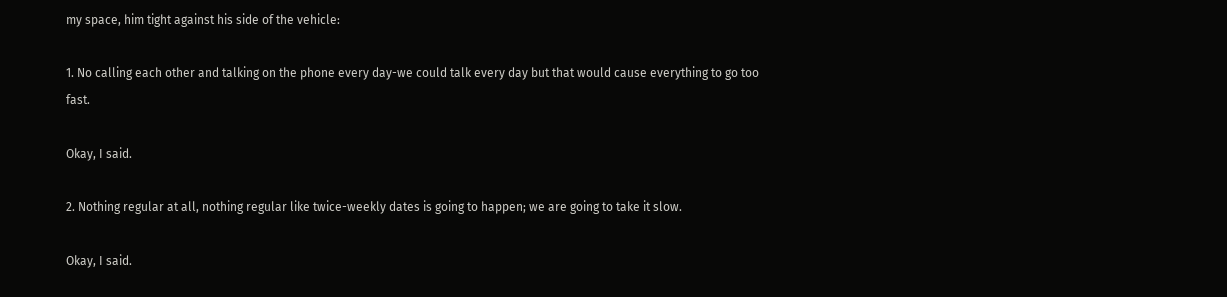my space, him tight against his side of the vehicle:

1. No calling each other and talking on the phone every day-we could talk every day but that would cause everything to go too fast.

Okay, I said.

2. Nothing regular at all, nothing regular like twice-weekly dates is going to happen; we are going to take it slow.

Okay, I said.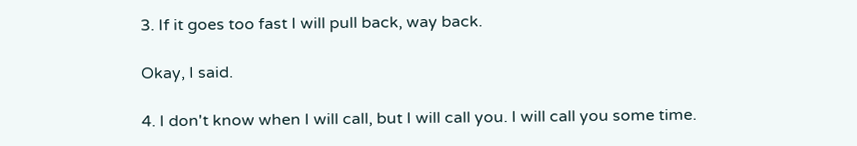3. If it goes too fast I will pull back, way back.

Okay, I said.

4. I don't know when I will call, but I will call you. I will call you some time.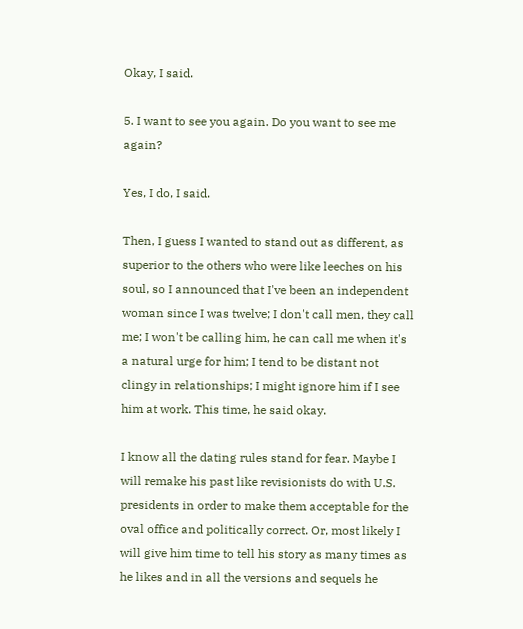Okay, I said.

5. I want to see you again. Do you want to see me again?

Yes, I do, I said.

Then, I guess I wanted to stand out as different, as superior to the others who were like leeches on his soul, so I announced that I've been an independent woman since I was twelve; I don't call men, they call me; I won't be calling him, he can call me when it's a natural urge for him; I tend to be distant not clingy in relationships; I might ignore him if I see him at work. This time, he said okay.

I know all the dating rules stand for fear. Maybe I will remake his past like revisionists do with U.S. presidents in order to make them acceptable for the oval office and politically correct. Or, most likely I will give him time to tell his story as many times as he likes and in all the versions and sequels he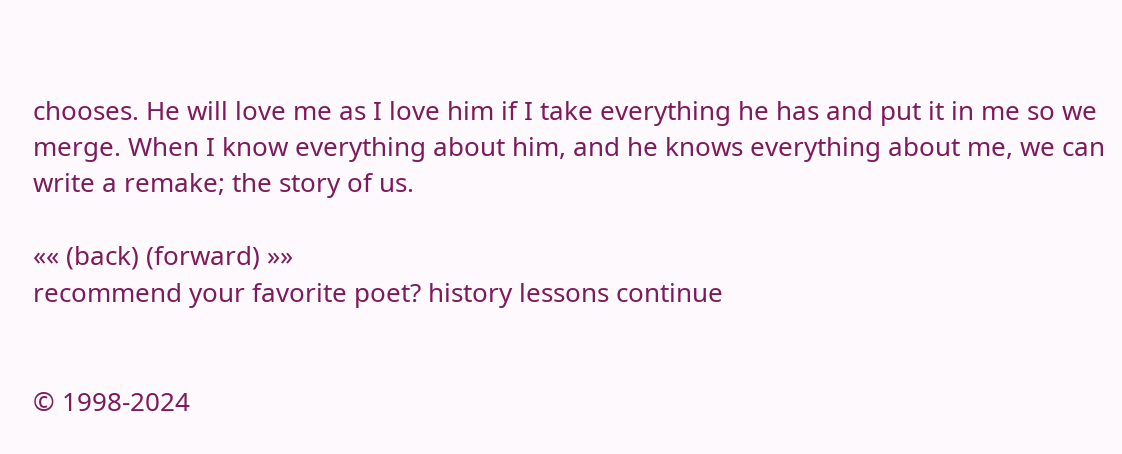chooses. He will love me as I love him if I take everything he has and put it in me so we merge. When I know everything about him, and he knows everything about me, we can write a remake; the story of us.

«« (back) (forward) »»
recommend your favorite poet? history lessons continue


© 1998-2024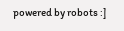powered by robots :]